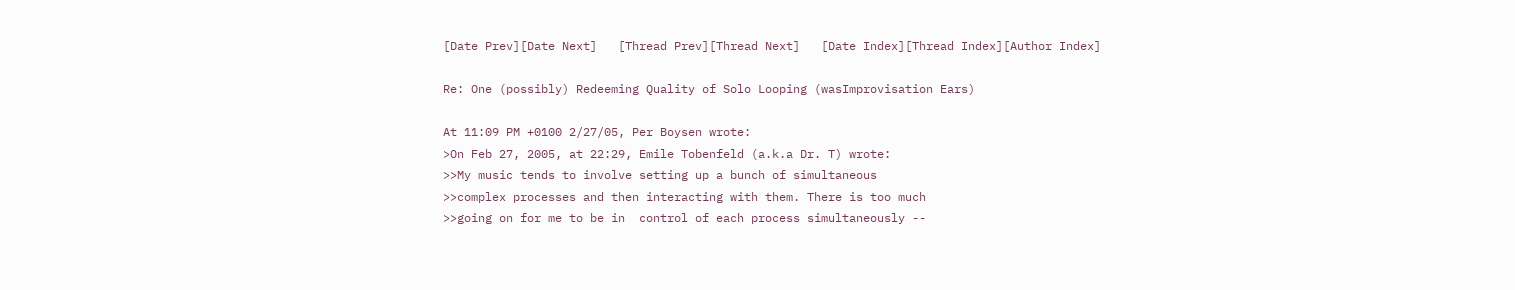[Date Prev][Date Next]   [Thread Prev][Thread Next]   [Date Index][Thread Index][Author Index]

Re: One (possibly) Redeeming Quality of Solo Looping (wasImprovisation Ears)

At 11:09 PM +0100 2/27/05, Per Boysen wrote:
>On Feb 27, 2005, at 22:29, Emile Tobenfeld (a.k.a Dr. T) wrote:
>>My music tends to involve setting up a bunch of simultaneous
>>complex processes and then interacting with them. There is too much
>>going on for me to be in  control of each process simultaneously --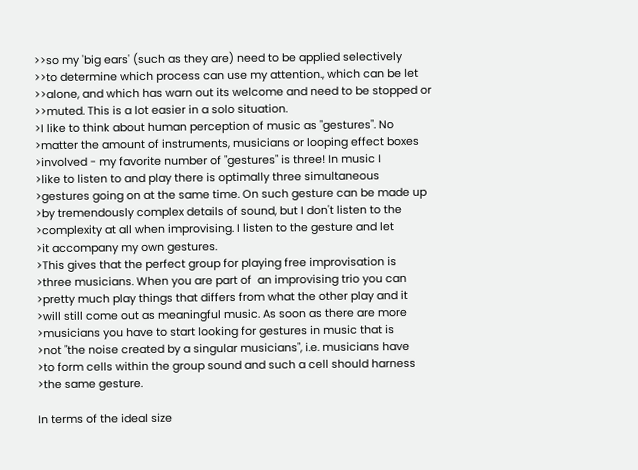>>so my 'big ears' (such as they are) need to be applied selectively
>>to determine which process can use my attention., which can be let
>>alone, and which has warn out its welcome and need to be stopped or
>>muted. This is a lot easier in a solo situation.
>I like to think about human perception of music as "gestures". No
>matter the amount of instruments, musicians or looping effect boxes
>involved - my favorite number of "gestures" is three! In music I
>like to listen to and play there is optimally three simultaneous
>gestures going on at the same time. On such gesture can be made up
>by tremendously complex details of sound, but I don't listen to the
>complexity at all when improvising. I listen to the gesture and let
>it accompany my own gestures.
>This gives that the perfect group for playing free improvisation is
>three musicians. When you are part of  an improvising trio you can
>pretty much play things that differs from what the other play and it
>will still come out as meaningful music. As soon as there are more
>musicians you have to start looking for gestures in music that is
>not "the noise created by a singular musicians", i.e. musicians have
>to form cells within the group sound and such a cell should harness
>the same gesture.

In terms of the ideal size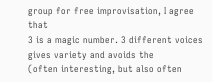group for free improvisation, I agree that
3 is a magic number. 3 different voices gives variety and avoids the
(often interesting, but also often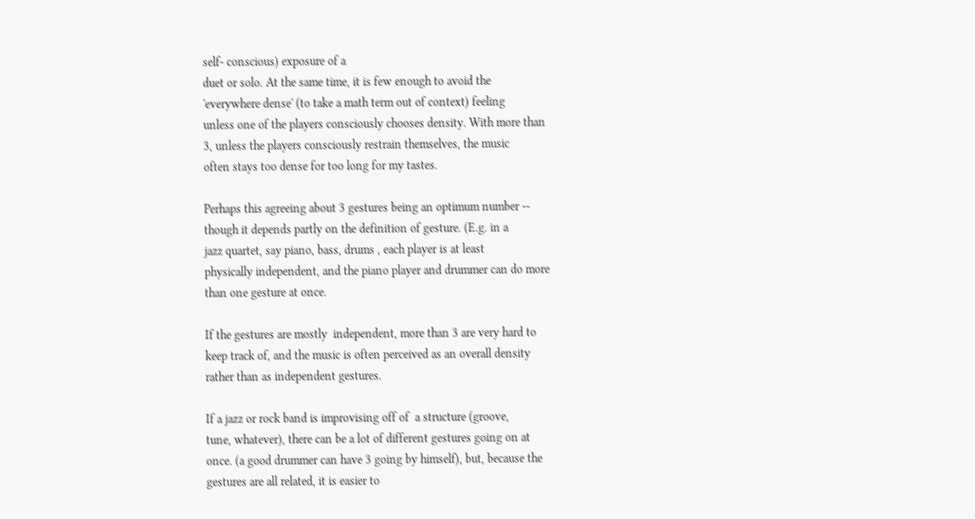self- conscious) exposure of a
duet or solo. At the same time, it is few enough to avoid the
'everywhere dense' (to take a math term out of context) feeling
unless one of the players consciously chooses density. With more than
3, unless the players consciously restrain themselves, the music
often stays too dense for too long for my tastes.

Perhaps this agreeing about 3 gestures being an optimum number --
though it depends partly on the definition of gesture. (E.g. in a
jazz quartet, say piano, bass, drums , each player is at least
physically independent, and the piano player and drummer can do more
than one gesture at once.

If the gestures are mostly  independent, more than 3 are very hard to
keep track of, and the music is often perceived as an overall density
rather than as independent gestures.

If a jazz or rock band is improvising off of  a structure (groove,
tune, whatever), there can be a lot of different gestures going on at
once. (a good drummer can have 3 going by himself), but, because the
gestures are all related, it is easier to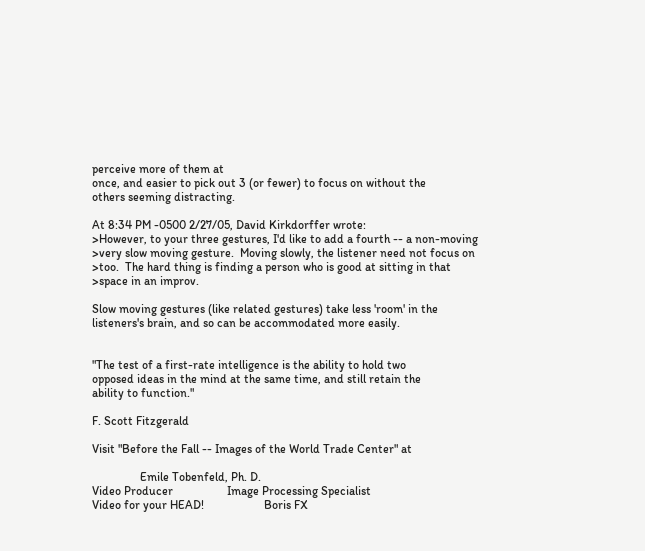perceive more of them at
once, and easier to pick out 3 (or fewer) to focus on without the
others seeming distracting.

At 8:34 PM -0500 2/27/05, David Kirkdorffer wrote:
>However, to your three gestures, I'd like to add a fourth -- a non-moving
>very slow moving gesture.  Moving slowly, the listener need not focus on
>too.  The hard thing is finding a person who is good at sitting in that
>space in an improv.

Slow moving gestures (like related gestures) take less 'room' in the
listeners's brain, and so can be accommodated more easily.


"The test of a first-rate intelligence is the ability to hold two
opposed ideas in the mind at the same time, and still retain the
ability to function."

F. Scott Fitzgerald

Visit "Before the Fall -- Images of the World Trade Center" at

                Emile Tobenfeld, Ph. D.
Video Producer                  Image Processing Specialist
Video for your HEAD!                    Boris FX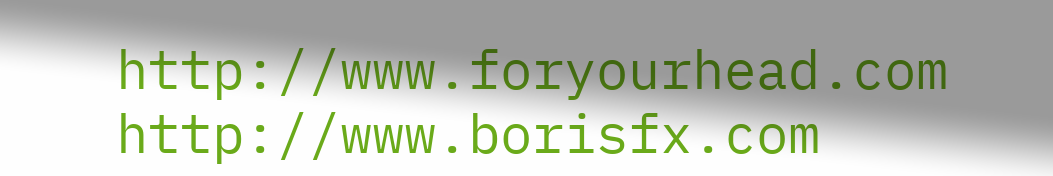http://www.foryourhead.com              http://www.borisfx.com